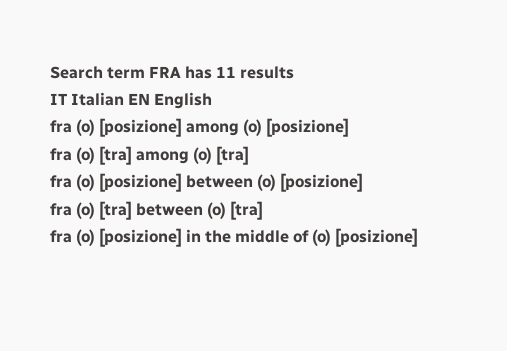Search term FRA has 11 results
IT Italian EN English
fra (o) [posizione] among (o) [posizione]
fra (o) [tra] among (o) [tra]
fra (o) [posizione] between (o) [posizione]
fra (o) [tra] between (o) [tra]
fra (o) [posizione] in the middle of (o) [posizione]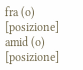fra (o) [posizione] amid (o) [posizione]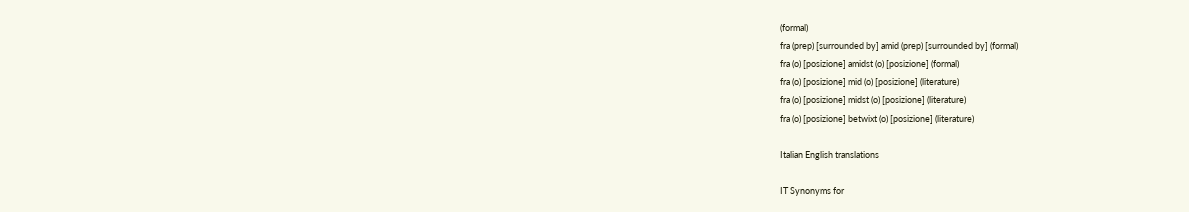(formal)
fra (prep) [surrounded by] amid (prep) [surrounded by] (formal)
fra (o) [posizione] amidst (o) [posizione] (formal)
fra (o) [posizione] mid (o) [posizione] (literature)
fra (o) [posizione] midst (o) [posizione] (literature)
fra (o) [posizione] betwixt (o) [posizione] (literature)

Italian English translations

IT Synonyms for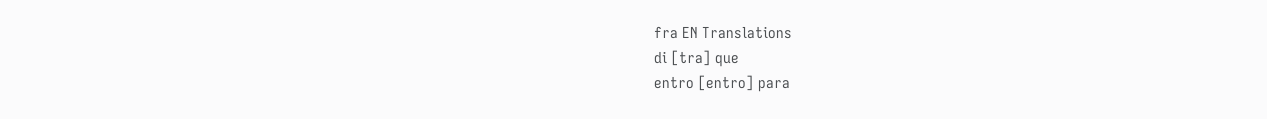fra EN Translations
di [tra] que
entro [entro] para